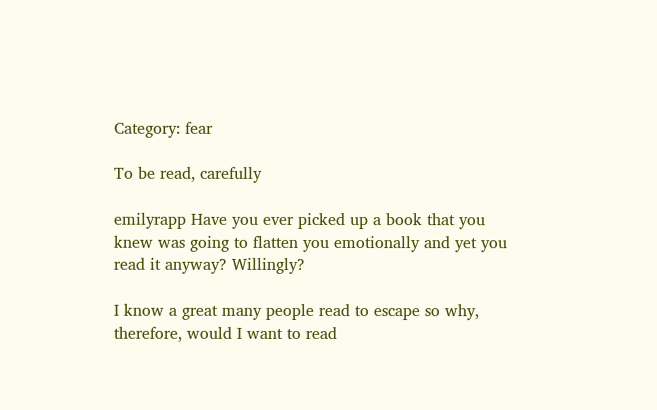Category: fear

To be read, carefully

emilyrapp Have you ever picked up a book that you knew was going to flatten you emotionally and yet you read it anyway? Willingly?

I know a great many people read to escape so why, therefore, would I want to read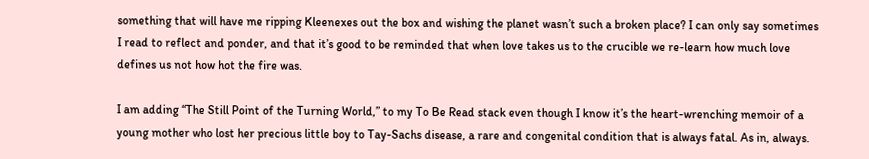something that will have me ripping Kleenexes out the box and wishing the planet wasn’t such a broken place? I can only say sometimes I read to reflect and ponder, and that it’s good to be reminded that when love takes us to the crucible we re-learn how much love defines us not how hot the fire was.

I am adding “The Still Point of the Turning World,” to my To Be Read stack even though I know it’s the heart-wrenching memoir of a young mother who lost her precious little boy to Tay-Sachs disease, a rare and congenital condition that is always fatal. As in, always.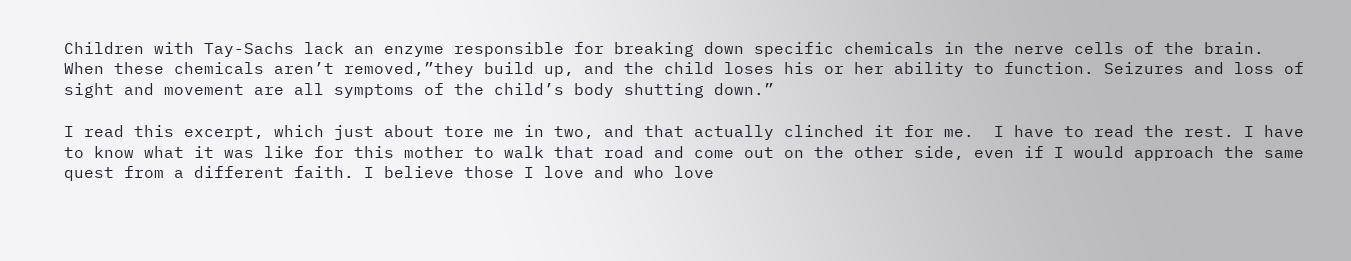Children with Tay-Sachs lack an enzyme responsible for breaking down specific chemicals in the nerve cells of the brain. When these chemicals aren’t removed,”they build up, and the child loses his or her ability to function. Seizures and loss of sight and movement are all symptoms of the child’s body shutting down.”

I read this excerpt, which just about tore me in two, and that actually clinched it for me.  I have to read the rest. I have to know what it was like for this mother to walk that road and come out on the other side, even if I would approach the same quest from a different faith. I believe those I love and who love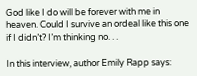God like I do will be forever with me in heaven. Could I survive an ordeal like this one if I didn’t? I’m thinking no. . .

In this interview, author Emily Rapp says: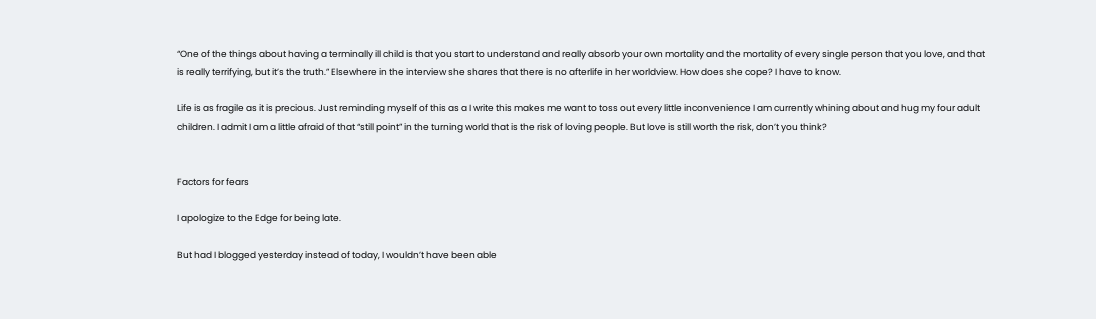“One of the things about having a terminally ill child is that you start to understand and really absorb your own mortality and the mortality of every single person that you love, and that is really terrifying, but it’s the truth.” Elsewhere in the interview she shares that there is no afterlife in her worldview. How does she cope? I have to know.

Life is as fragile as it is precious. Just reminding myself of this as a I write this makes me want to toss out every little inconvenience I am currently whining about and hug my four adult children. I admit I am a little afraid of that “still point” in the turning world that is the risk of loving people. But love is still worth the risk, don’t you think?


Factors for fears

I apologize to the Edge for being late.

But had I blogged yesterday instead of today, I wouldn’t have been able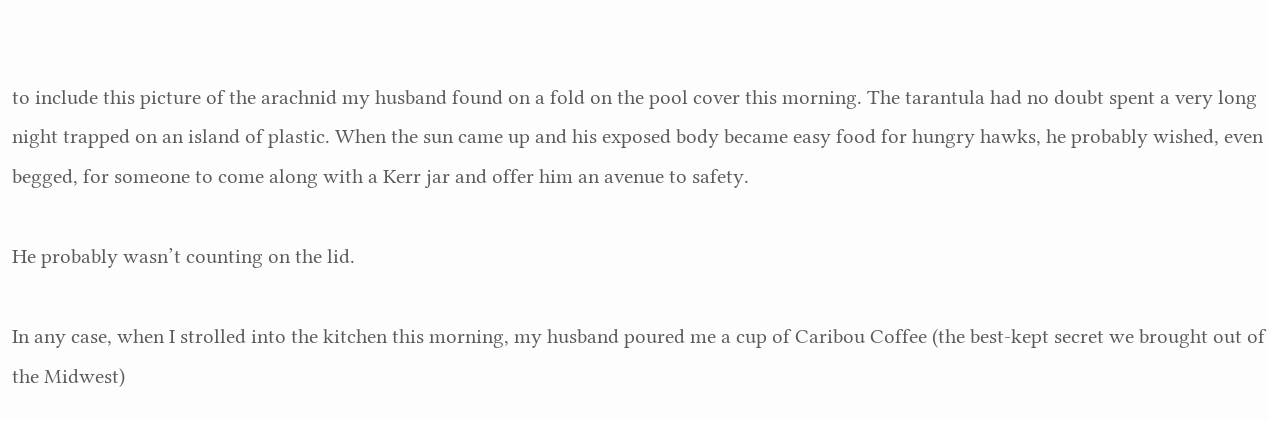to include this picture of the arachnid my husband found on a fold on the pool cover this morning. The tarantula had no doubt spent a very long night trapped on an island of plastic. When the sun came up and his exposed body became easy food for hungry hawks, he probably wished, even begged, for someone to come along with a Kerr jar and offer him an avenue to safety.

He probably wasn’t counting on the lid.

In any case, when I strolled into the kitchen this morning, my husband poured me a cup of Caribou Coffee (the best-kept secret we brought out of the Midwest)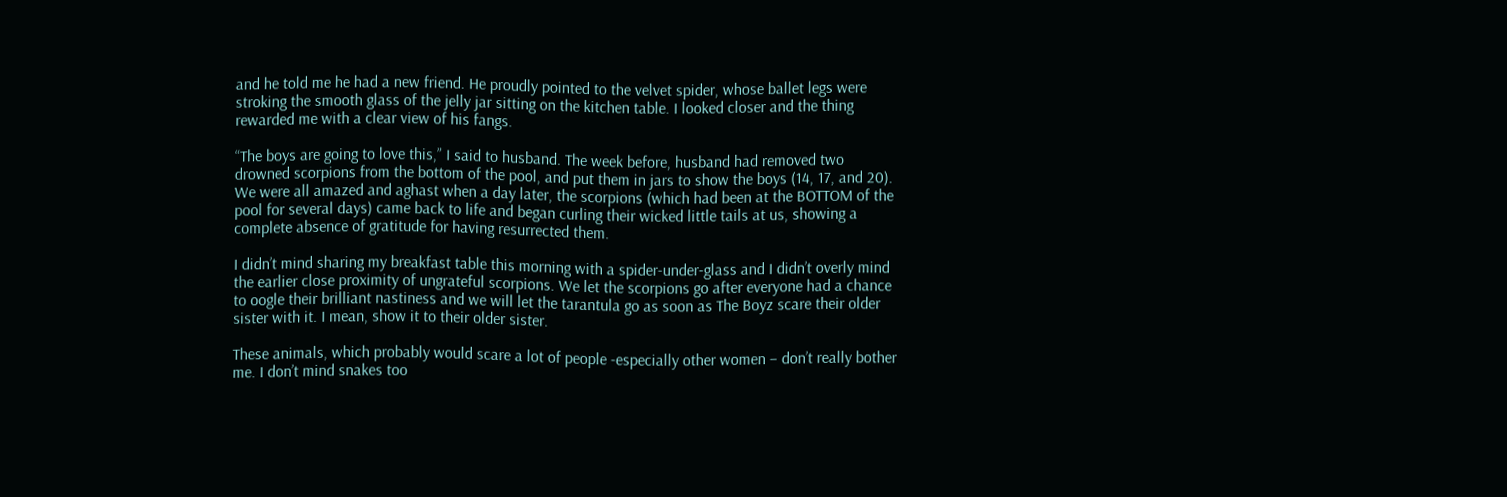and he told me he had a new friend. He proudly pointed to the velvet spider, whose ballet legs were stroking the smooth glass of the jelly jar sitting on the kitchen table. I looked closer and the thing rewarded me with a clear view of his fangs.

“The boys are going to love this,” I said to husband. The week before, husband had removed two drowned scorpions from the bottom of the pool, and put them in jars to show the boys (14, 17, and 20). We were all amazed and aghast when a day later, the scorpions (which had been at the BOTTOM of the pool for several days) came back to life and began curling their wicked little tails at us, showing a complete absence of gratitude for having resurrected them.

I didn’t mind sharing my breakfast table this morning with a spider-under-glass and I didn’t overly mind the earlier close proximity of ungrateful scorpions. We let the scorpions go after everyone had a chance to oogle their brilliant nastiness and we will let the tarantula go as soon as The Boyz scare their older sister with it. I mean, show it to their older sister.

These animals, which probably would scare a lot of people -especially other women – don’t really bother me. I don’t mind snakes too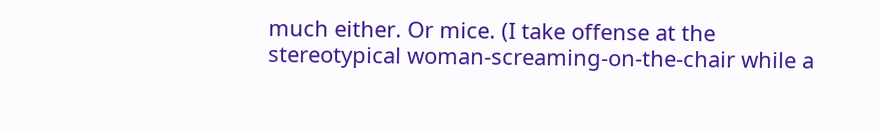much either. Or mice. (I take offense at the stereotypical woman-screaming-on-the-chair while a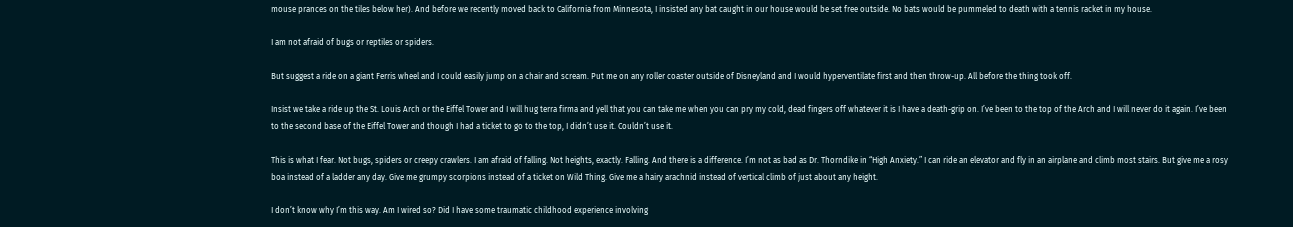mouse prances on the tiles below her). And before we recently moved back to California from Minnesota, I insisted any bat caught in our house would be set free outside. No bats would be pummeled to death with a tennis racket in my house.

I am not afraid of bugs or reptiles or spiders.

But suggest a ride on a giant Ferris wheel and I could easily jump on a chair and scream. Put me on any roller coaster outside of Disneyland and I would hyperventilate first and then throw-up. All before the thing took off.

Insist we take a ride up the St. Louis Arch or the Eiffel Tower and I will hug terra firma and yell that you can take me when you can pry my cold, dead fingers off whatever it is I have a death-grip on. I’ve been to the top of the Arch and I will never do it again. I’ve been to the second base of the Eiffel Tower and though I had a ticket to go to the top, I didn’t use it. Couldn’t use it.

This is what I fear. Not bugs, spiders or creepy crawlers. I am afraid of falling. Not heights, exactly. Falling. And there is a difference. I’m not as bad as Dr. Thorndike in “High Anxiety.” I can ride an elevator and fly in an airplane and climb most stairs. But give me a rosy boa instead of a ladder any day. Give me grumpy scorpions instead of a ticket on Wild Thing. Give me a hairy arachnid instead of vertical climb of just about any height.

I don’t know why I’m this way. Am I wired so? Did I have some traumatic childhood experience involving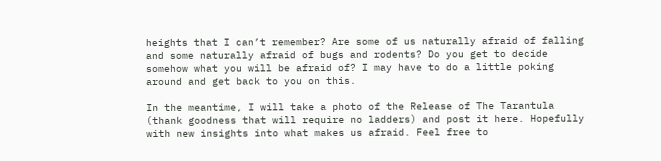heights that I can’t remember? Are some of us naturally afraid of falling and some naturally afraid of bugs and rodents? Do you get to decide somehow what you will be afraid of? I may have to do a little poking around and get back to you on this.

In the meantime, I will take a photo of the Release of The Tarantula (thank goodness that will require no ladders) and post it here. Hopefully with new insights into what makes us afraid. Feel free to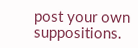post your own suppositions.